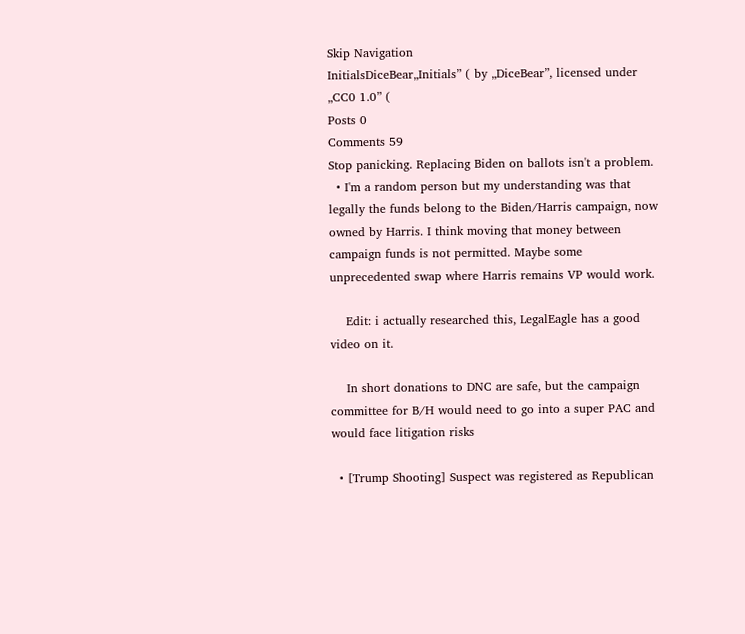Skip Navigation
InitialsDiceBear„Initials” ( by „DiceBear”, licensed under „CC0 1.0” (
Posts 0
Comments 59
Stop panicking. Replacing Biden on ballots isn't a problem.
  • I'm a random person but my understanding was that legally the funds belong to the Biden/Harris campaign, now owned by Harris. I think moving that money between campaign funds is not permitted. Maybe some unprecedented swap where Harris remains VP would work.

    Edit: i actually researched this, LegalEagle has a good video on it.

    In short donations to DNC are safe, but the campaign committee for B/H would need to go into a super PAC and would face litigation risks

  • [Trump Shooting] Suspect was registered as Republican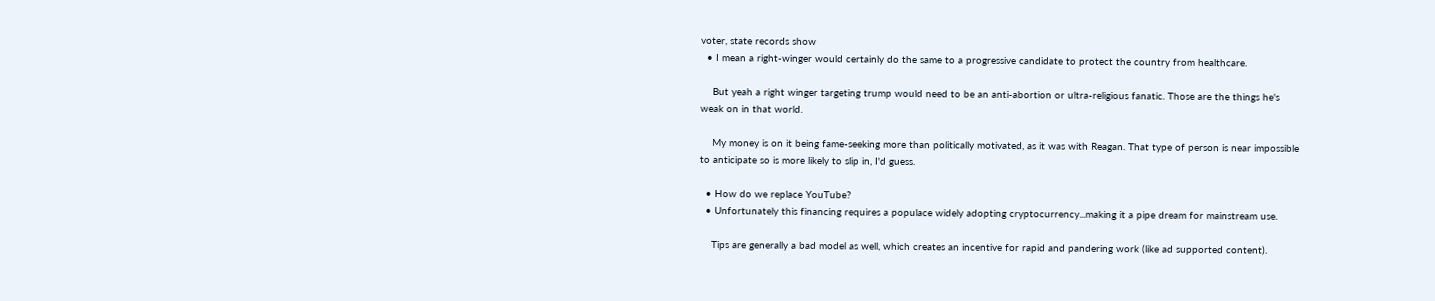voter, state records show
  • I mean a right-winger would certainly do the same to a progressive candidate to protect the country from healthcare.

    But yeah a right winger targeting trump would need to be an anti-abortion or ultra-religious fanatic. Those are the things he's weak on in that world.

    My money is on it being fame-seeking more than politically motivated, as it was with Reagan. That type of person is near impossible to anticipate so is more likely to slip in, I'd guess.

  • How do we replace YouTube?
  • Unfortunately this financing requires a populace widely adopting cryptocurrency...making it a pipe dream for mainstream use.

    Tips are generally a bad model as well, which creates an incentive for rapid and pandering work (like ad supported content).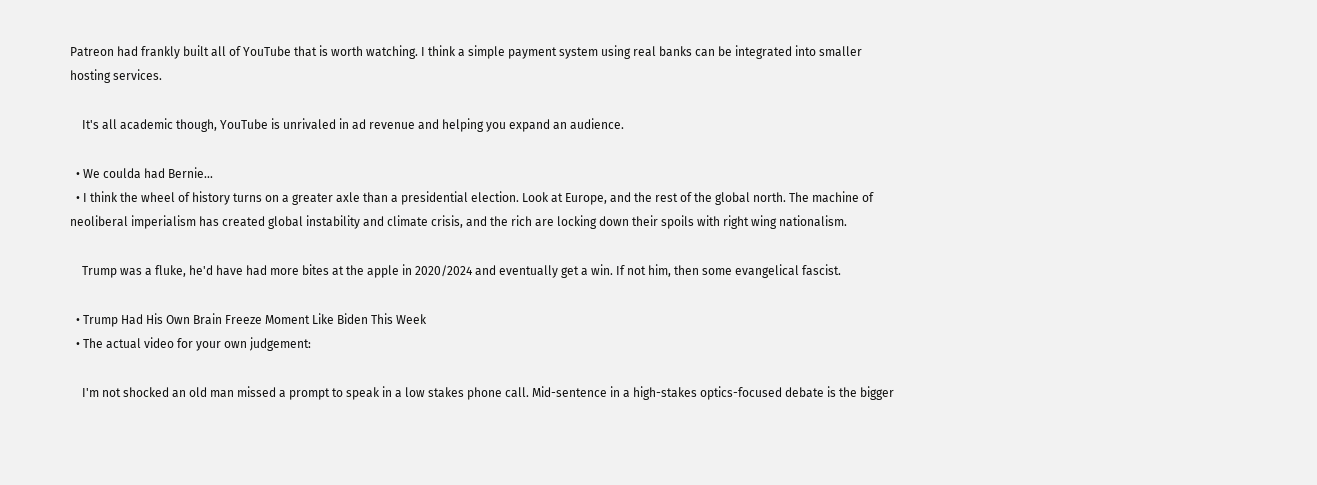Patreon had frankly built all of YouTube that is worth watching. I think a simple payment system using real banks can be integrated into smaller hosting services.

    It's all academic though, YouTube is unrivaled in ad revenue and helping you expand an audience.

  • We coulda had Bernie...
  • I think the wheel of history turns on a greater axle than a presidential election. Look at Europe, and the rest of the global north. The machine of neoliberal imperialism has created global instability and climate crisis, and the rich are locking down their spoils with right wing nationalism.

    Trump was a fluke, he'd have had more bites at the apple in 2020/2024 and eventually get a win. If not him, then some evangelical fascist.

  • Trump Had His Own Brain Freeze Moment Like Biden This Week
  • The actual video for your own judgement:

    I'm not shocked an old man missed a prompt to speak in a low stakes phone call. Mid-sentence in a high-stakes optics-focused debate is the bigger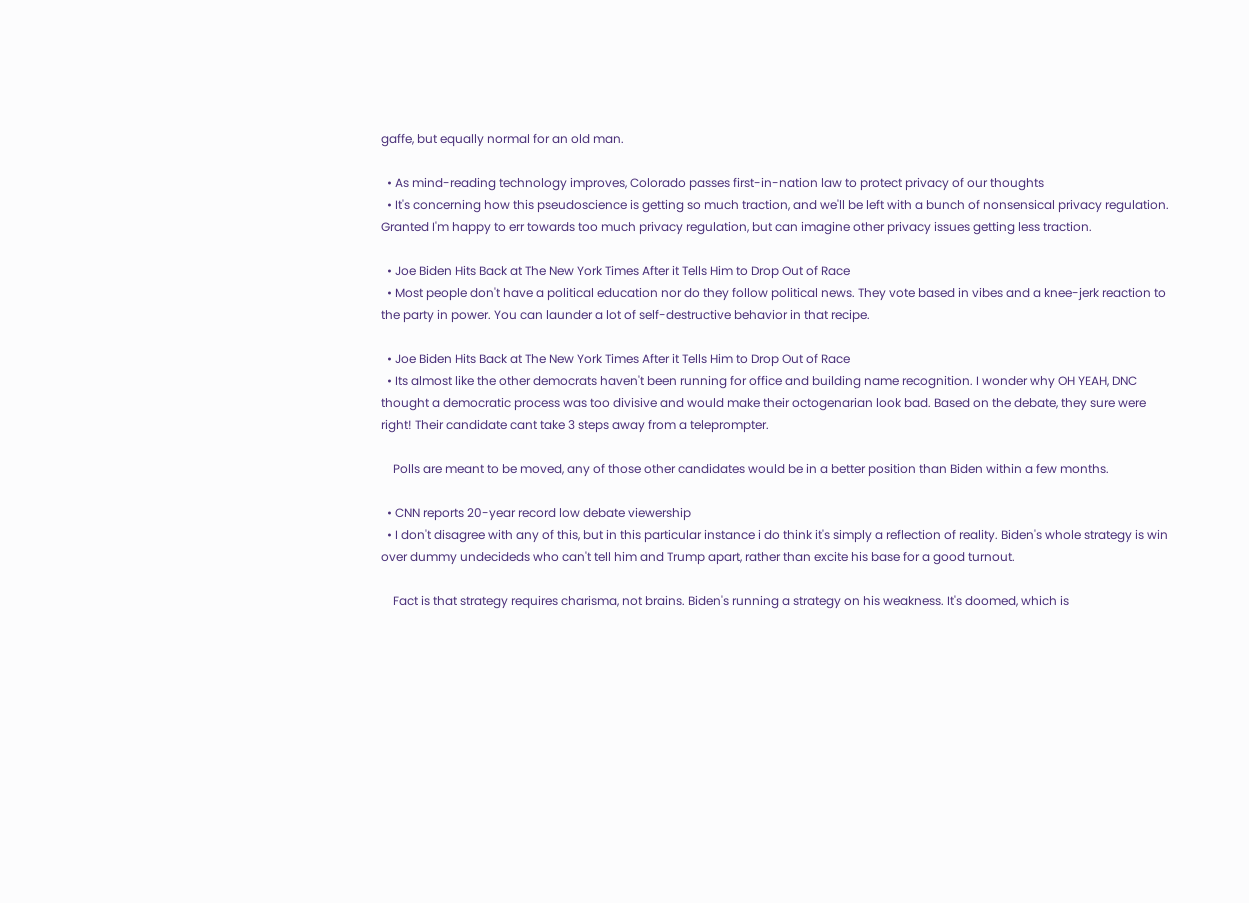gaffe, but equally normal for an old man.

  • As mind-reading technology improves, Colorado passes first-in-nation law to protect privacy of our thoughts
  • It's concerning how this pseudoscience is getting so much traction, and we'll be left with a bunch of nonsensical privacy regulation. Granted I'm happy to err towards too much privacy regulation, but can imagine other privacy issues getting less traction.

  • Joe Biden Hits Back at The New York Times After it Tells Him to Drop Out of Race
  • Most people don't have a political education nor do they follow political news. They vote based in vibes and a knee-jerk reaction to the party in power. You can launder a lot of self-destructive behavior in that recipe.

  • Joe Biden Hits Back at The New York Times After it Tells Him to Drop Out of Race
  • Its almost like the other democrats haven't been running for office and building name recognition. I wonder why OH YEAH, DNC thought a democratic process was too divisive and would make their octogenarian look bad. Based on the debate, they sure were right! Their candidate cant take 3 steps away from a teleprompter.

    Polls are meant to be moved, any of those other candidates would be in a better position than Biden within a few months.

  • CNN reports 20-year record low debate viewership
  • I don't disagree with any of this, but in this particular instance i do think it's simply a reflection of reality. Biden's whole strategy is win over dummy undecideds who can't tell him and Trump apart, rather than excite his base for a good turnout.

    Fact is that strategy requires charisma, not brains. Biden's running a strategy on his weakness. It's doomed, which is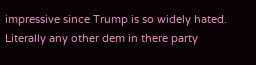impressive since Trump is so widely hated. Literally any other dem in there party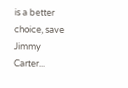is a better choice, save Jimmy Carter...